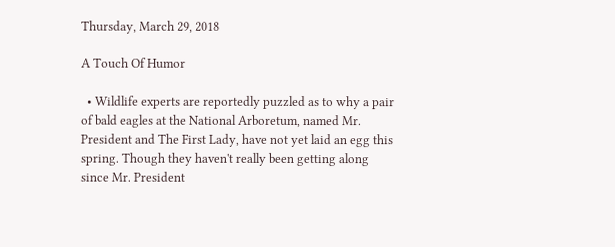Thursday, March 29, 2018

A Touch Of Humor

  • Wildlife experts are reportedly puzzled as to why a pair of bald eagles at the National Arboretum, named Mr. President and The First Lady, have not yet laid an egg this spring. Though they haven't really been getting along since Mr. President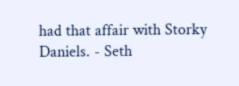had that affair with Storky Daniels. - Seth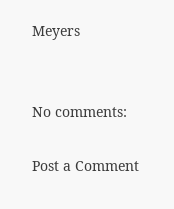Meyers


No comments:

Post a Comment